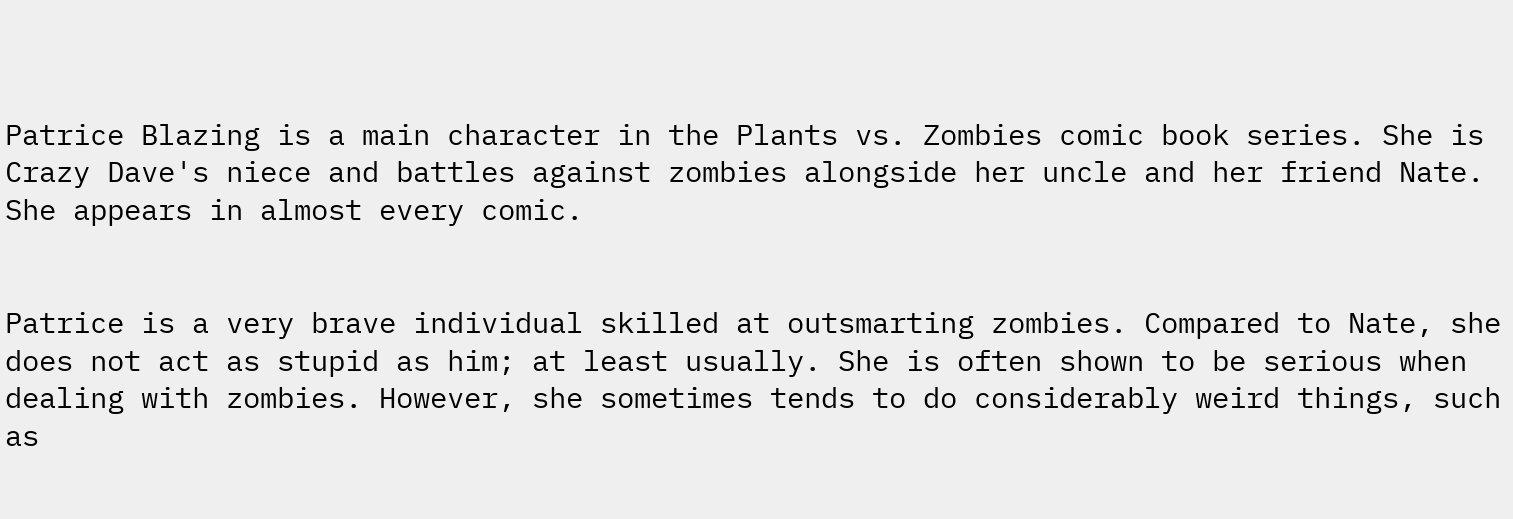Patrice Blazing is a main character in the Plants vs. Zombies comic book series. She is Crazy Dave's niece and battles against zombies alongside her uncle and her friend Nate. She appears in almost every comic.


Patrice is a very brave individual skilled at outsmarting zombies. Compared to Nate, she does not act as stupid as him; at least usually. She is often shown to be serious when dealing with zombies. However, she sometimes tends to do considerably weird things, such as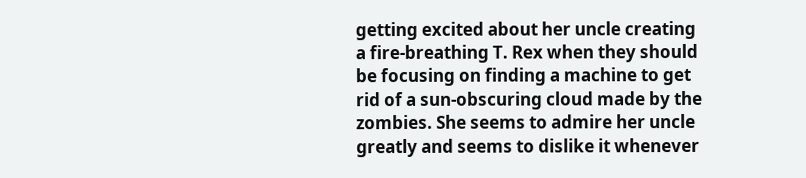getting excited about her uncle creating a fire-breathing T. Rex when they should be focusing on finding a machine to get rid of a sun-obscuring cloud made by the zombies. She seems to admire her uncle greatly and seems to dislike it whenever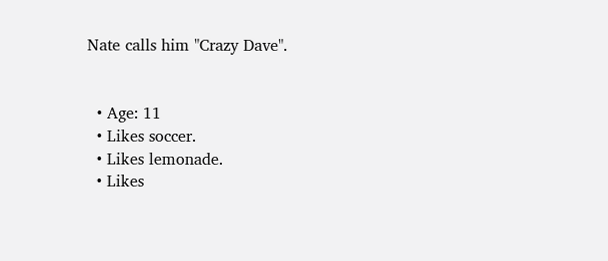Nate calls him "Crazy Dave".


  • Age: 11
  • Likes soccer.
  • Likes lemonade.
  • Likes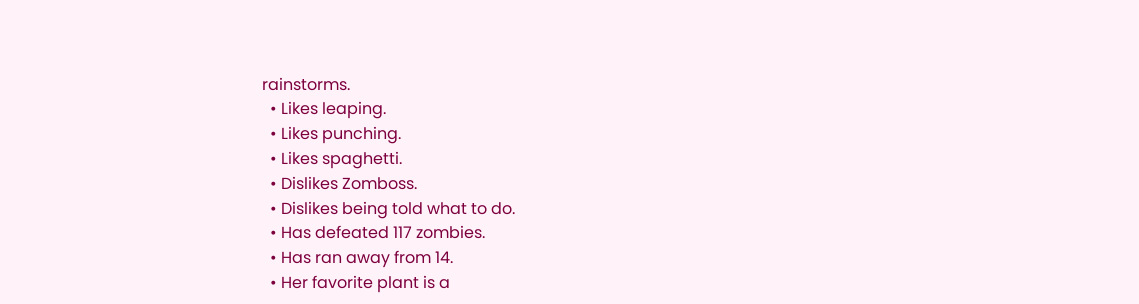rainstorms.
  • Likes leaping.
  • Likes punching.
  • Likes spaghetti.
  • Dislikes Zomboss.
  • Dislikes being told what to do.
  • Has defeated 117 zombies.
  • Has ran away from 14.
  • Her favorite plant is a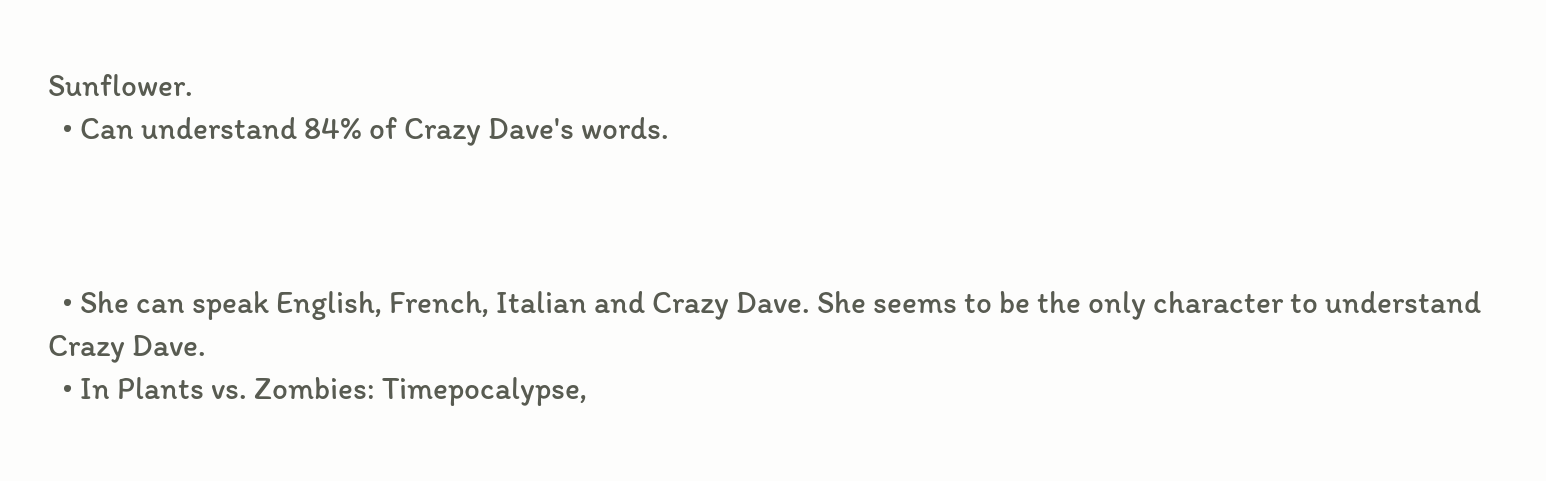Sunflower.
  • Can understand 84% of Crazy Dave's words.



  • She can speak English, French, Italian and Crazy Dave. She seems to be the only character to understand Crazy Dave.
  • In Plants vs. Zombies: Timepocalypse,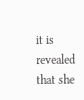it is revealed that she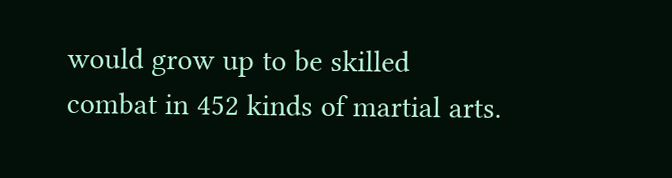would grow up to be skilled combat in 452 kinds of martial arts.